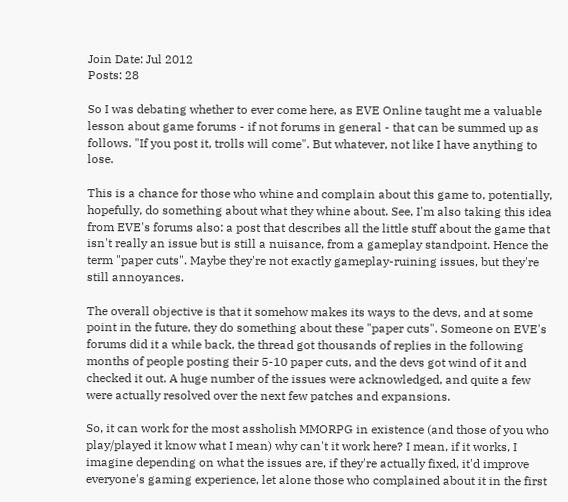Join Date: Jul 2012
Posts: 28

So I was debating whether to ever come here, as EVE Online taught me a valuable lesson about game forums - if not forums in general - that can be summed up as follows. "If you post it, trolls will come". But whatever, not like I have anything to lose.

This is a chance for those who whine and complain about this game to, potentially, hopefully, do something about what they whine about. See, I'm also taking this idea from EVE's forums also: a post that describes all the little stuff about the game that isn't really an issue but is still a nuisance, from a gameplay standpoint. Hence the term "paper cuts". Maybe they're not exactly gameplay-ruining issues, but they're still annoyances.

The overall objective is that it somehow makes its ways to the devs, and at some point in the future, they do something about these "paper cuts". Someone on EVE's forums did it a while back, the thread got thousands of replies in the following months of people posting their 5-10 paper cuts, and the devs got wind of it and checked it out. A huge number of the issues were acknowledged, and quite a few were actually resolved over the next few patches and expansions.

So, it can work for the most assholish MMORPG in existence (and those of you who play/played it know what I mean) why can't it work here? I mean, if it works, I imagine depending on what the issues are, if they're actually fixed, it'd improve everyone's gaming experience, let alone those who complained about it in the first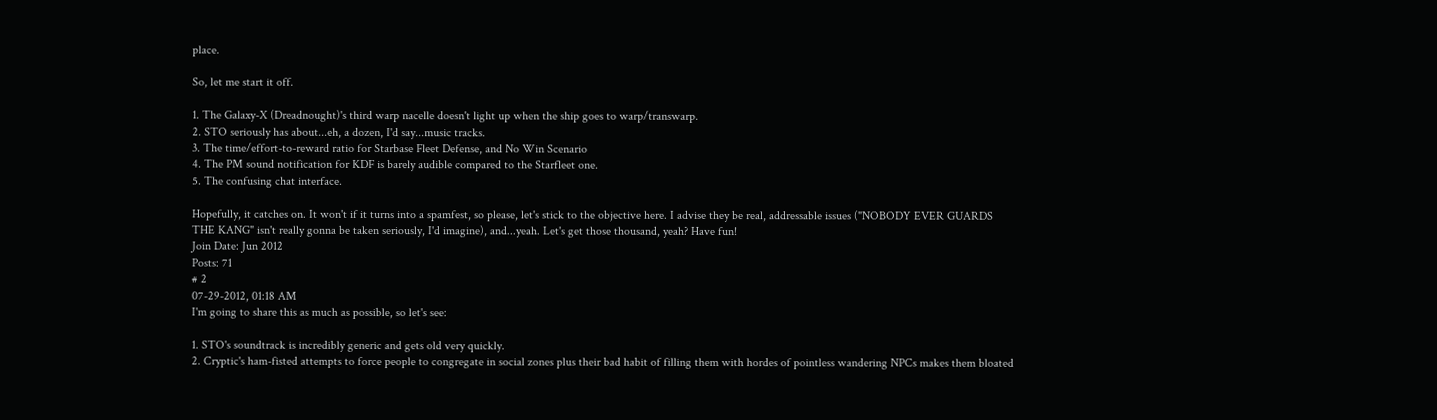place.

So, let me start it off.

1. The Galaxy-X (Dreadnought)'s third warp nacelle doesn't light up when the ship goes to warp/transwarp.
2. STO seriously has about...eh, a dozen, I'd say...music tracks.
3. The time/effort-to-reward ratio for Starbase Fleet Defense, and No Win Scenario
4. The PM sound notification for KDF is barely audible compared to the Starfleet one.
5. The confusing chat interface.

Hopefully, it catches on. It won't if it turns into a spamfest, so please, let's stick to the objective here. I advise they be real, addressable issues ("NOBODY EVER GUARDS THE KANG" isn't really gonna be taken seriously, I'd imagine), and...yeah. Let's get those thousand, yeah? Have fun!
Join Date: Jun 2012
Posts: 71
# 2
07-29-2012, 01:18 AM
I'm going to share this as much as possible, so let's see:

1. STO's soundtrack is incredibly generic and gets old very quickly.
2. Cryptic's ham-fisted attempts to force people to congregate in social zones plus their bad habit of filling them with hordes of pointless wandering NPCs makes them bloated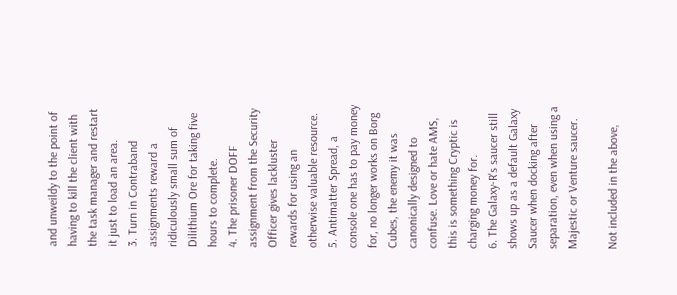and unweildy to the point of having to kill the client with the task manager and restart it just to load an area.
3. Turn in Contraband assignments reward a ridiculously small sum of Dilithium Ore for taking five hours to complete.
4. The prisoner DOFF assignment from the Security Officer gives lackluster rewards for using an otherwise valuable resource.
5. Antimatter Spread, a console one has to pay money for, no longer works on Borg Cubes, the enemy it was canonically designed to confuse. Love or hate AMS, this is something Cryptic is charging money for.
6. The Galaxy-R's saucer still shows up as a default Galaxy Saucer when docking after separation, even when using a Majestic or Venture saucer.

Not included in the above,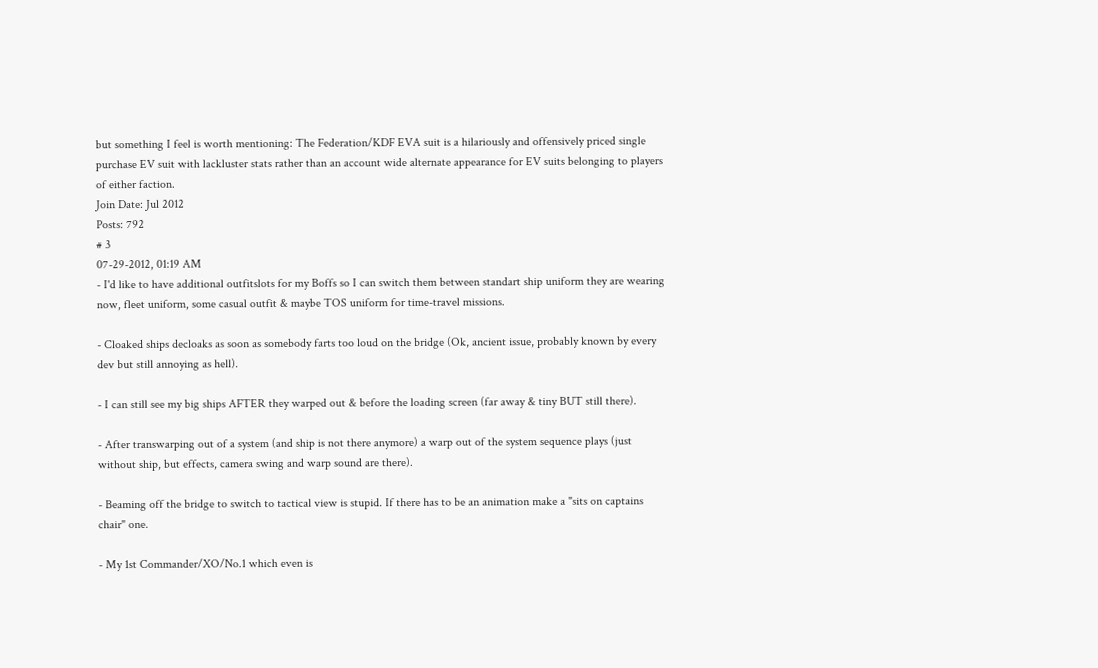but something I feel is worth mentioning: The Federation/KDF EVA suit is a hilariously and offensively priced single purchase EV suit with lackluster stats rather than an account wide alternate appearance for EV suits belonging to players of either faction.
Join Date: Jul 2012
Posts: 792
# 3
07-29-2012, 01:19 AM
- I'd like to have additional outfitslots for my Boffs so I can switch them between standart ship uniform they are wearing now, fleet uniform, some casual outfit & maybe TOS uniform for time-travel missions.

- Cloaked ships decloaks as soon as somebody farts too loud on the bridge (Ok, ancient issue, probably known by every dev but still annoying as hell).

- I can still see my big ships AFTER they warped out & before the loading screen (far away & tiny BUT still there).

- After transwarping out of a system (and ship is not there anymore) a warp out of the system sequence plays (just without ship, but effects, camera swing and warp sound are there).

- Beaming off the bridge to switch to tactical view is stupid. If there has to be an animation make a "sits on captains chair" one.

- My 1st Commander/XO/No.1 which even is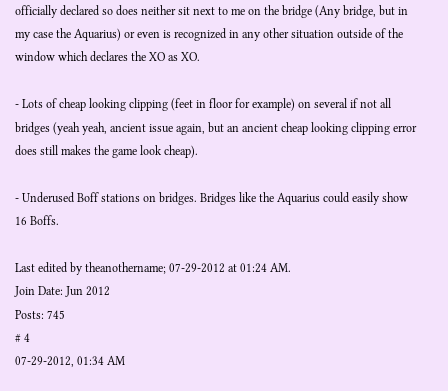officially declared so does neither sit next to me on the bridge (Any bridge, but in my case the Aquarius) or even is recognized in any other situation outside of the window which declares the XO as XO.

- Lots of cheap looking clipping (feet in floor for example) on several if not all bridges (yeah yeah, ancient issue again, but an ancient cheap looking clipping error does still makes the game look cheap).

- Underused Boff stations on bridges. Bridges like the Aquarius could easily show 16 Boffs.

Last edited by theanothername; 07-29-2012 at 01:24 AM.
Join Date: Jun 2012
Posts: 745
# 4
07-29-2012, 01:34 AM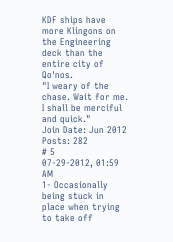KDF ships have more Klingons on the Engineering deck than the entire city of Qo'nos.
"I weary of the chase. Wait for me. I shall be merciful and quick."
Join Date: Jun 2012
Posts: 282
# 5
07-29-2012, 01:59 AM
1- Occasionally being stuck in place when trying to take off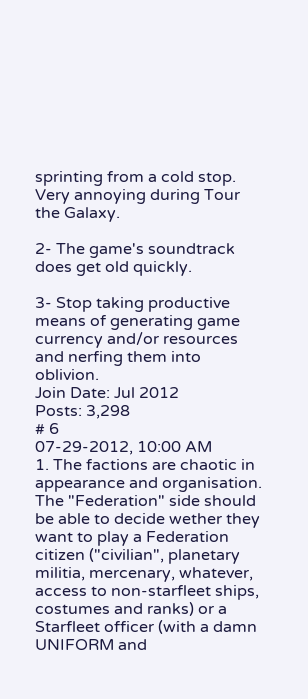sprinting from a cold stop. Very annoying during Tour the Galaxy.

2- The game's soundtrack does get old quickly.

3- Stop taking productive means of generating game currency and/or resources and nerfing them into oblivion.
Join Date: Jul 2012
Posts: 3,298
# 6
07-29-2012, 10:00 AM
1. The factions are chaotic in appearance and organisation. The "Federation" side should be able to decide wether they want to play a Federation citizen ("civilian", planetary militia, mercenary, whatever, access to non-starfleet ships, costumes and ranks) or a Starfleet officer (with a damn UNIFORM and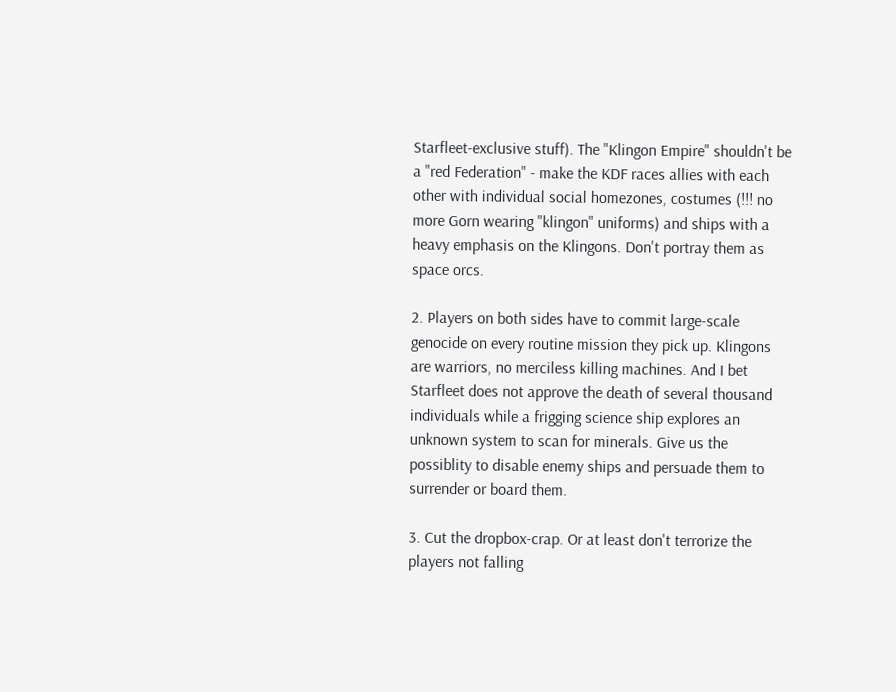Starfleet-exclusive stuff). The "Klingon Empire" shouldn't be a "red Federation" - make the KDF races allies with each other with individual social homezones, costumes (!!! no more Gorn wearing "klingon" uniforms) and ships with a heavy emphasis on the Klingons. Don't portray them as space orcs.

2. Players on both sides have to commit large-scale genocide on every routine mission they pick up. Klingons are warriors, no merciless killing machines. And I bet Starfleet does not approve the death of several thousand individuals while a frigging science ship explores an unknown system to scan for minerals. Give us the possiblity to disable enemy ships and persuade them to surrender or board them.

3. Cut the dropbox-crap. Or at least don't terrorize the players not falling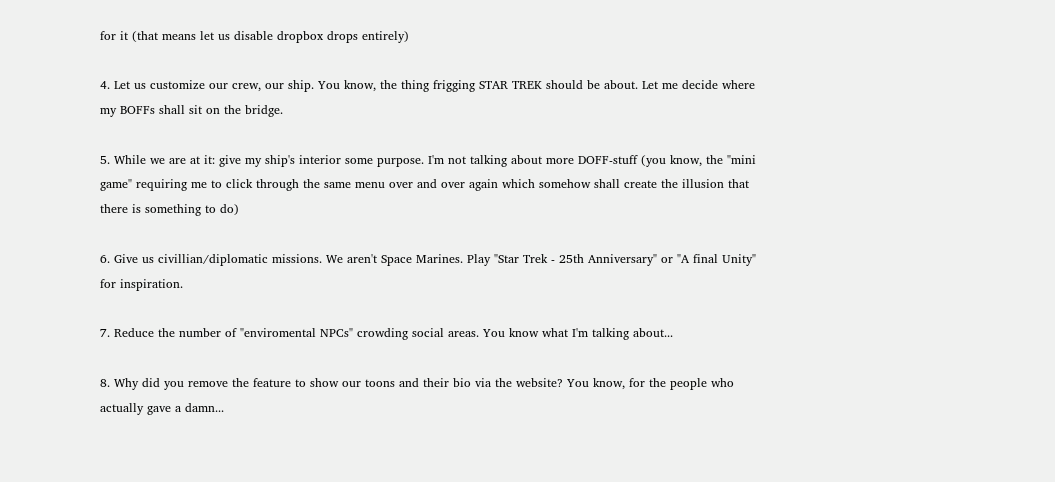for it (that means let us disable dropbox drops entirely)

4. Let us customize our crew, our ship. You know, the thing frigging STAR TREK should be about. Let me decide where my BOFFs shall sit on the bridge.

5. While we are at it: give my ship's interior some purpose. I'm not talking about more DOFF-stuff (you know, the "mini game" requiring me to click through the same menu over and over again which somehow shall create the illusion that there is something to do)

6. Give us civillian/diplomatic missions. We aren't Space Marines. Play "Star Trek - 25th Anniversary" or "A final Unity" for inspiration.

7. Reduce the number of "enviromental NPCs" crowding social areas. You know what I'm talking about...

8. Why did you remove the feature to show our toons and their bio via the website? You know, for the people who actually gave a damn...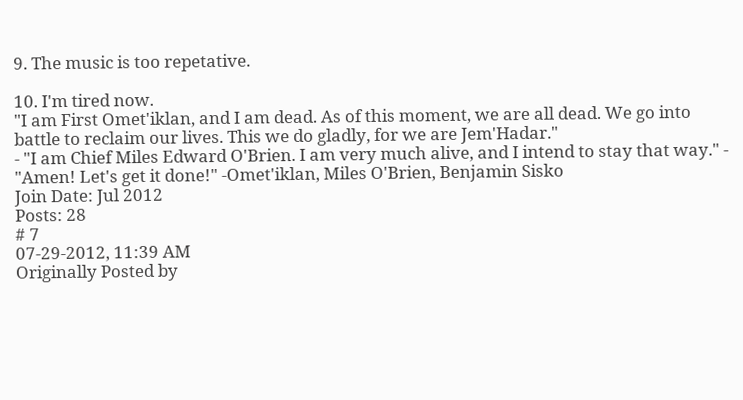9. The music is too repetative.

10. I'm tired now.
"I am First Omet'iklan, and I am dead. As of this moment, we are all dead. We go into battle to reclaim our lives. This we do gladly, for we are Jem'Hadar."
- "I am Chief Miles Edward O'Brien. I am very much alive, and I intend to stay that way." - "Amen! Let's get it done!" -Omet'iklan, Miles O'Brien, Benjamin Sisko
Join Date: Jul 2012
Posts: 28
# 7
07-29-2012, 11:39 AM
Originally Posted by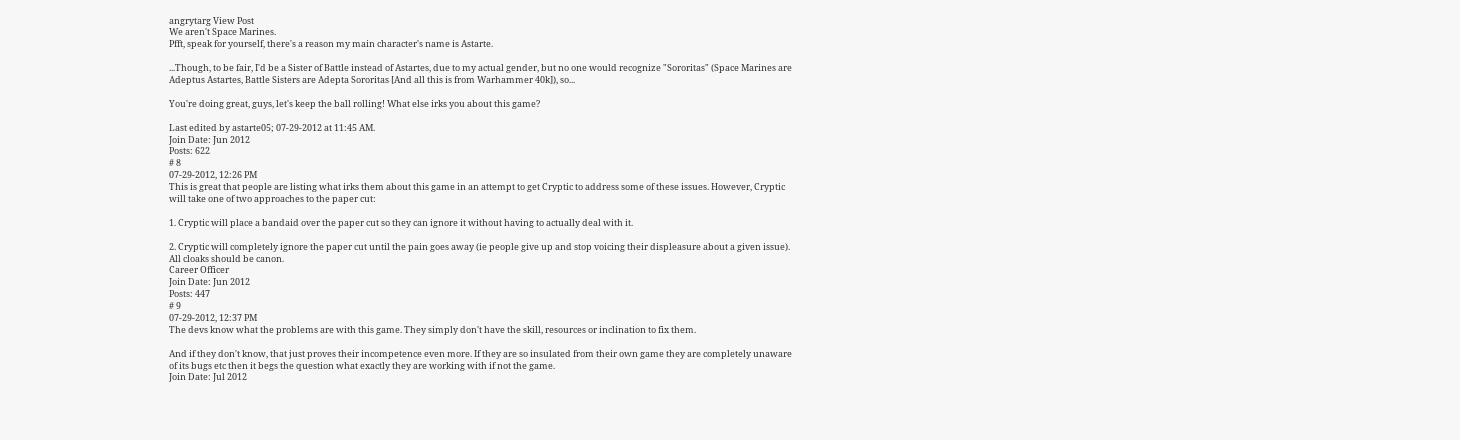angrytarg View Post
We aren't Space Marines.
Pfft, speak for yourself, there's a reason my main character's name is Astarte.

...Though, to be fair, I'd be a Sister of Battle instead of Astartes, due to my actual gender, but no one would recognize "Sororitas" (Space Marines are Adeptus Astartes, Battle Sisters are Adepta Sororitas [And all this is from Warhammer 40k]), so...

You're doing great, guys, let's keep the ball rolling! What else irks you about this game?

Last edited by astarte05; 07-29-2012 at 11:45 AM.
Join Date: Jun 2012
Posts: 622
# 8
07-29-2012, 12:26 PM
This is great that people are listing what irks them about this game in an attempt to get Cryptic to address some of these issues. However, Cryptic will take one of two approaches to the paper cut:

1. Cryptic will place a bandaid over the paper cut so they can ignore it without having to actually deal with it.

2. Cryptic will completely ignore the paper cut until the pain goes away (ie people give up and stop voicing their displeasure about a given issue).
All cloaks should be canon.
Career Officer
Join Date: Jun 2012
Posts: 447
# 9
07-29-2012, 12:37 PM
The devs know what the problems are with this game. They simply don't have the skill, resources or inclination to fix them.

And if they don't know, that just proves their incompetence even more. If they are so insulated from their own game they are completely unaware of its bugs etc then it begs the question what exactly they are working with if not the game.
Join Date: Jul 2012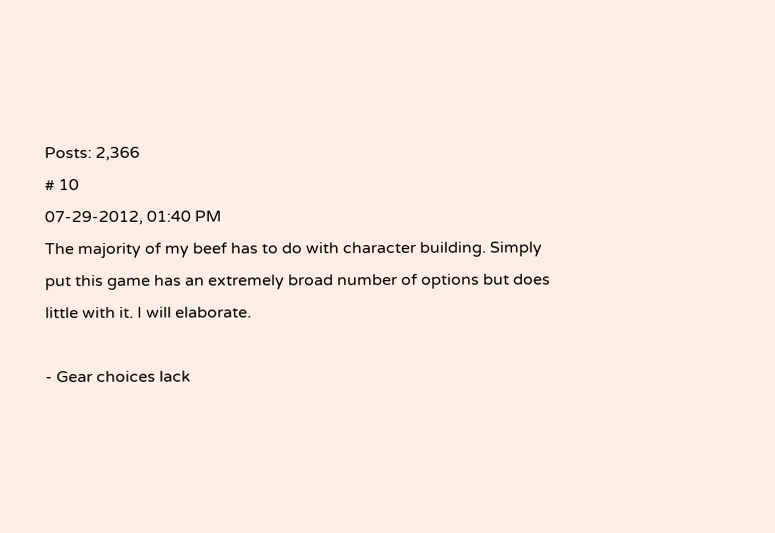Posts: 2,366
# 10
07-29-2012, 01:40 PM
The majority of my beef has to do with character building. Simply put this game has an extremely broad number of options but does little with it. I will elaborate.

- Gear choices lack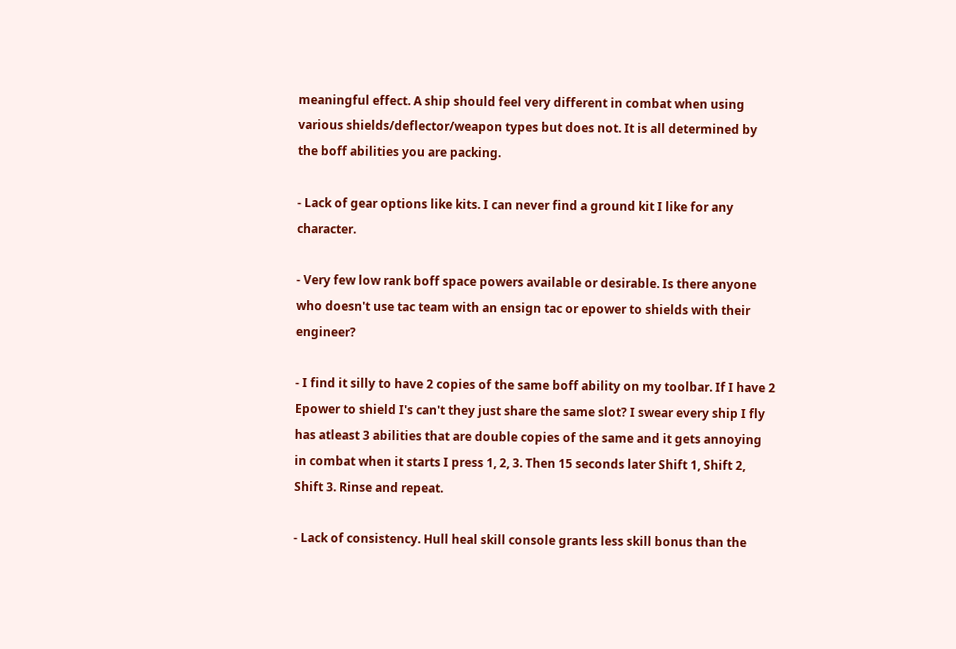meaningful effect. A ship should feel very different in combat when using various shields/deflector/weapon types but does not. It is all determined by the boff abilities you are packing.

- Lack of gear options like kits. I can never find a ground kit I like for any character.

- Very few low rank boff space powers available or desirable. Is there anyone who doesn't use tac team with an ensign tac or epower to shields with their engineer?

- I find it silly to have 2 copies of the same boff ability on my toolbar. If I have 2 Epower to shield I's can't they just share the same slot? I swear every ship I fly has atleast 3 abilities that are double copies of the same and it gets annoying in combat when it starts I press 1, 2, 3. Then 15 seconds later Shift 1, Shift 2, Shift 3. Rinse and repeat.

- Lack of consistency. Hull heal skill console grants less skill bonus than the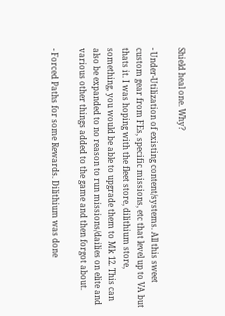Shield heal one. Why?

- Under-Utilization of existing content/systems. All this sweet custom gear from FEs, specific missions, etc that level up to VA but thats it. I was hoping with the fleet store, dilithium store, something, you would be able to upgrade them to Mk 12. This can also be expanded to no reason to run missions/dailies on elite and various other things added to the game and then forgot about.

- Forced Paths for some Rewards. Dilithium was done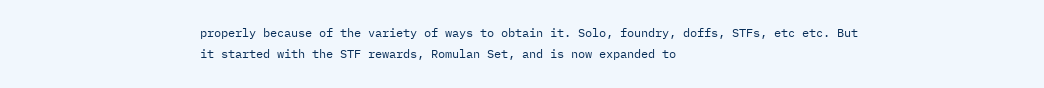properly because of the variety of ways to obtain it. Solo, foundry, doffs, STFs, etc etc. But it started with the STF rewards, Romulan Set, and is now expanded to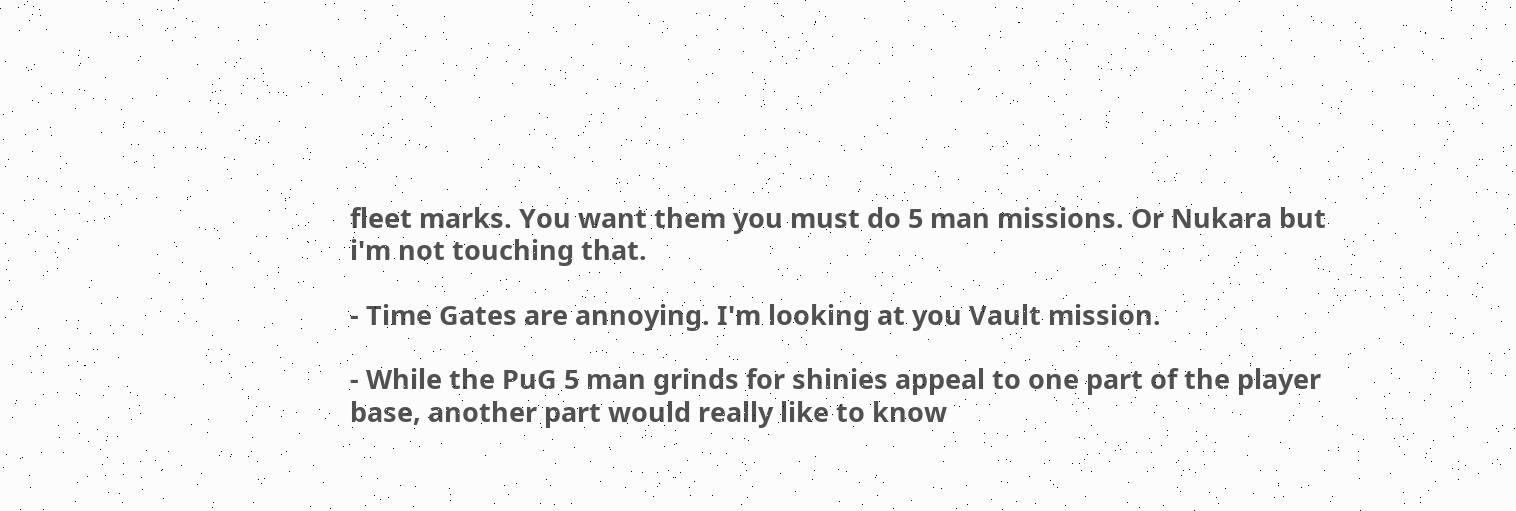fleet marks. You want them you must do 5 man missions. Or Nukara but i'm not touching that.

- Time Gates are annoying. I'm looking at you Vault mission.

- While the PuG 5 man grinds for shinies appeal to one part of the player base, another part would really like to know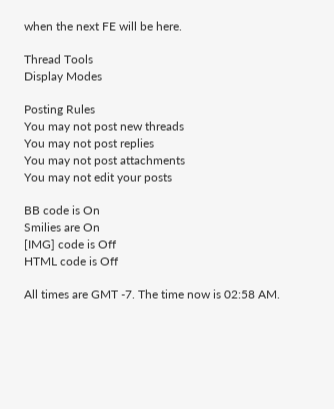when the next FE will be here.

Thread Tools
Display Modes

Posting Rules
You may not post new threads
You may not post replies
You may not post attachments
You may not edit your posts

BB code is On
Smilies are On
[IMG] code is Off
HTML code is Off

All times are GMT -7. The time now is 02:58 AM.